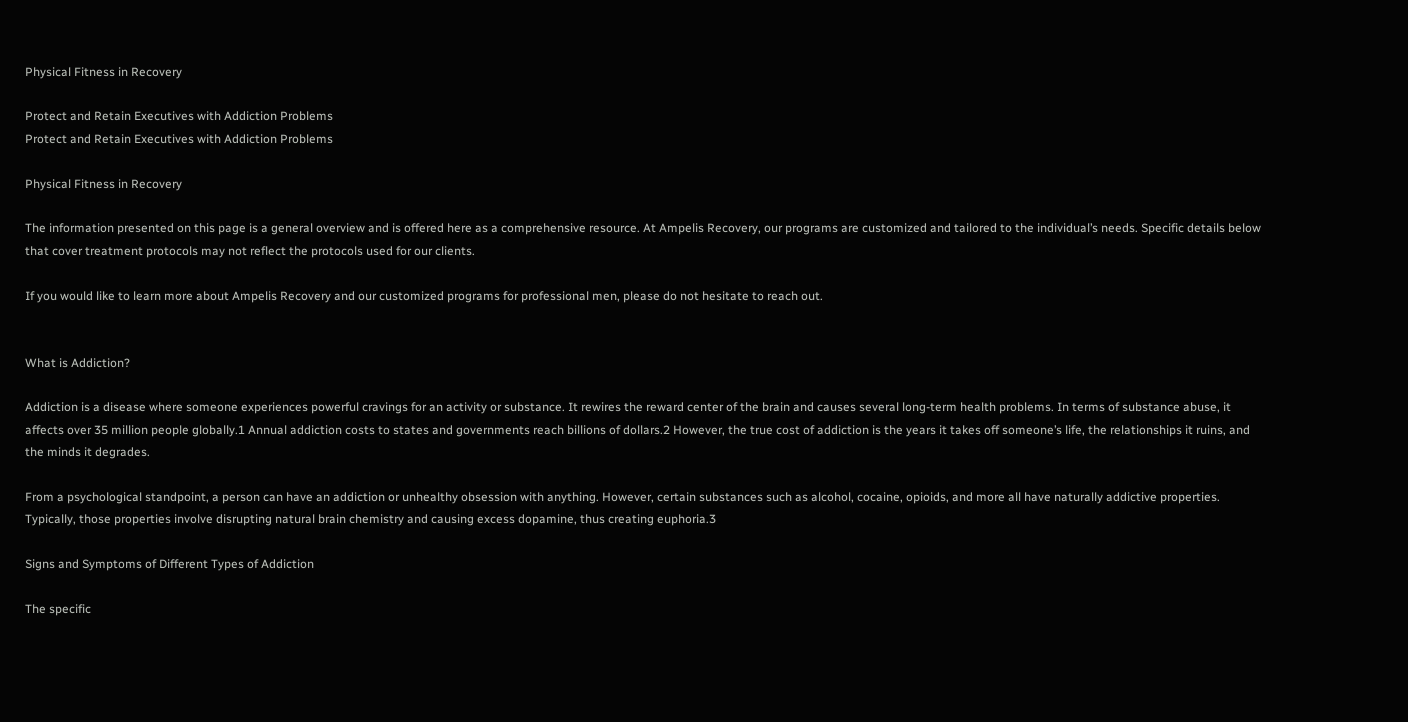Physical Fitness in Recovery

Protect and Retain Executives with Addiction Problems
Protect and Retain Executives with Addiction Problems

Physical Fitness in Recovery

The information presented on this page is a general overview and is offered here as a comprehensive resource. At Ampelis Recovery, our programs are customized and tailored to the individual’s needs. Specific details below that cover treatment protocols may not reflect the protocols used for our clients.

If you would like to learn more about Ampelis Recovery and our customized programs for professional men, please do not hesitate to reach out.


What is Addiction?

Addiction is a disease where someone experiences powerful cravings for an activity or substance. It rewires the reward center of the brain and causes several long-term health problems. In terms of substance abuse, it affects over 35 million people globally.1 Annual addiction costs to states and governments reach billions of dollars.2 However, the true cost of addiction is the years it takes off someone’s life, the relationships it ruins, and the minds it degrades.

From a psychological standpoint, a person can have an addiction or unhealthy obsession with anything. However, certain substances such as alcohol, cocaine, opioids, and more all have naturally addictive properties. Typically, those properties involve disrupting natural brain chemistry and causing excess dopamine, thus creating euphoria.3

Signs and Symptoms of Different Types of Addiction

The specific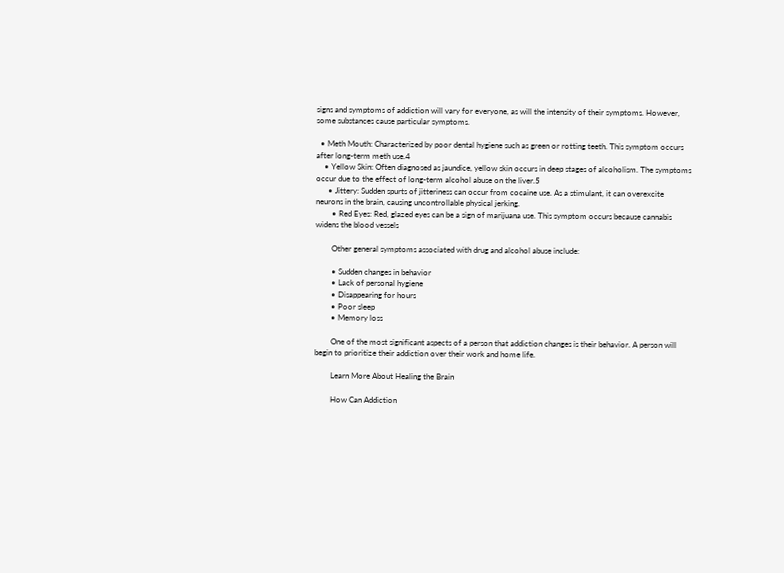signs and symptoms of addiction will vary for everyone, as will the intensity of their symptoms. However, some substances cause particular symptoms.

  • Meth Mouth: Characterized by poor dental hygiene such as green or rotting teeth. This symptom occurs after long-term meth use.4
    • Yellow Skin: Often diagnosed as jaundice, yellow skin occurs in deep stages of alcoholism. The symptoms occur due to the effect of long-term alcohol abuse on the liver.5
      • Jittery: Sudden spurts of jitteriness can occur from cocaine use. As a stimulant, it can overexcite neurons in the brain, causing uncontrollable physical jerking.
        • Red Eyes: Red, glazed eyes can be a sign of marijuana use. This symptom occurs because cannabis widens the blood vessels

        Other general symptoms associated with drug and alcohol abuse include:

        • Sudden changes in behavior
        • Lack of personal hygiene
        • Disappearing for hours
        • Poor sleep
        • Memory loss

        One of the most significant aspects of a person that addiction changes is their behavior. A person will begin to prioritize their addiction over their work and home life.

        Learn More About Healing the Brain

        How Can Addiction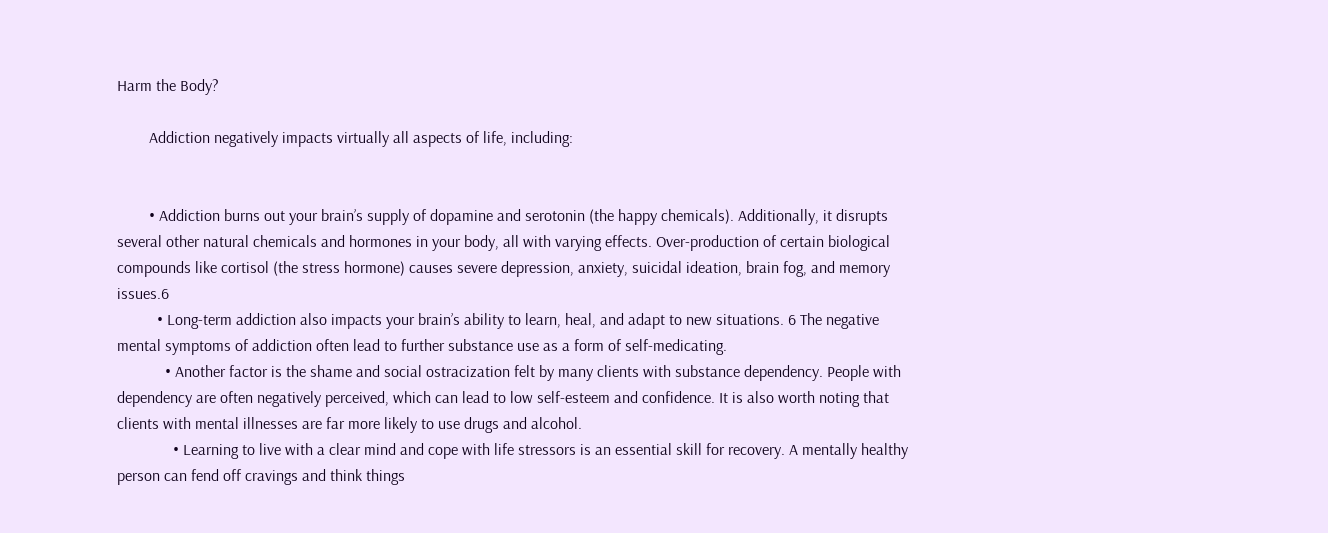Harm the Body?

        Addiction negatively impacts virtually all aspects of life, including:


        • Addiction burns out your brain’s supply of dopamine and serotonin (the happy chemicals). Additionally, it disrupts several other natural chemicals and hormones in your body, all with varying effects. Over-production of certain biological compounds like cortisol (the stress hormone) causes severe depression, anxiety, suicidal ideation, brain fog, and memory issues.6
          • Long-term addiction also impacts your brain’s ability to learn, heal, and adapt to new situations. 6 The negative mental symptoms of addiction often lead to further substance use as a form of self-medicating.
            • Another factor is the shame and social ostracization felt by many clients with substance dependency. People with dependency are often negatively perceived, which can lead to low self-esteem and confidence. It is also worth noting that clients with mental illnesses are far more likely to use drugs and alcohol.
              • Learning to live with a clear mind and cope with life stressors is an essential skill for recovery. A mentally healthy person can fend off cravings and think things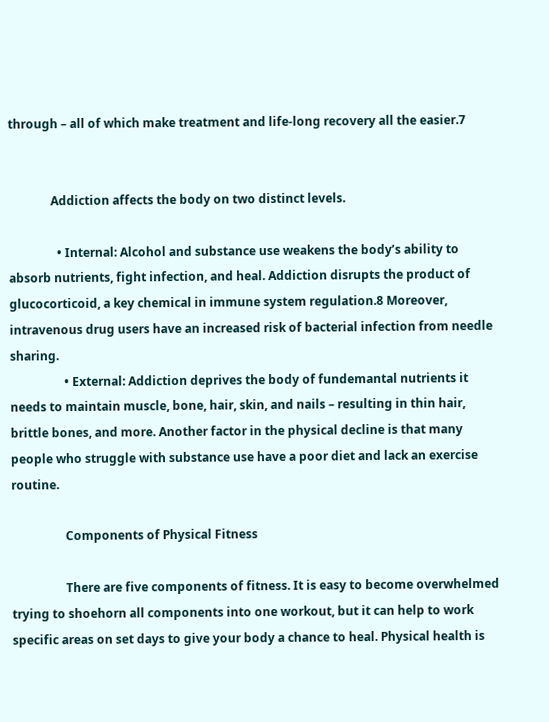through – all of which make treatment and life-long recovery all the easier.7


              Addiction affects the body on two distinct levels.

                • Internal: Alcohol and substance use weakens the body’s ability to absorb nutrients, fight infection, and heal. Addiction disrupts the product of glucocorticoid, a key chemical in immune system regulation.8 Moreover, intravenous drug users have an increased risk of bacterial infection from needle sharing.
                  • External: Addiction deprives the body of fundemantal nutrients it needs to maintain muscle, bone, hair, skin, and nails – resulting in thin hair, brittle bones, and more. Another factor in the physical decline is that many people who struggle with substance use have a poor diet and lack an exercise routine.

                  Components of Physical Fitness

                  There are five components of fitness. It is easy to become overwhelmed trying to shoehorn all components into one workout, but it can help to work specific areas on set days to give your body a chance to heal. Physical health is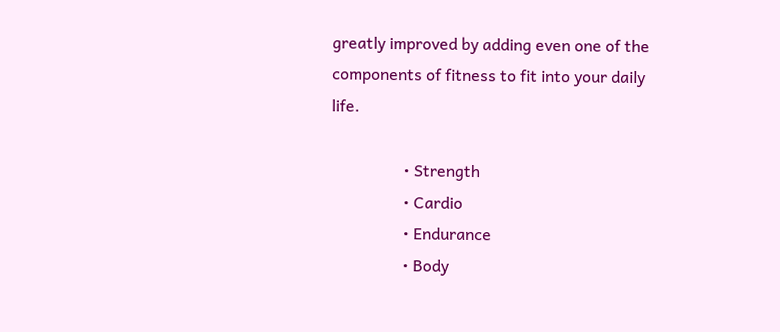greatly improved by adding even one of the components of fitness to fit into your daily life.

                  • Strength
                  • Cardio
                  • Endurance
                  • Body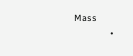Mass
                  •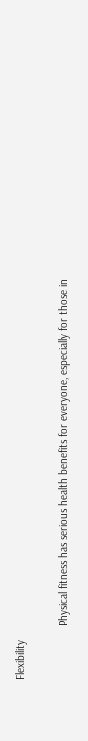Flexibility

                  Physical fitness has serious health benefits for everyone, especially for those in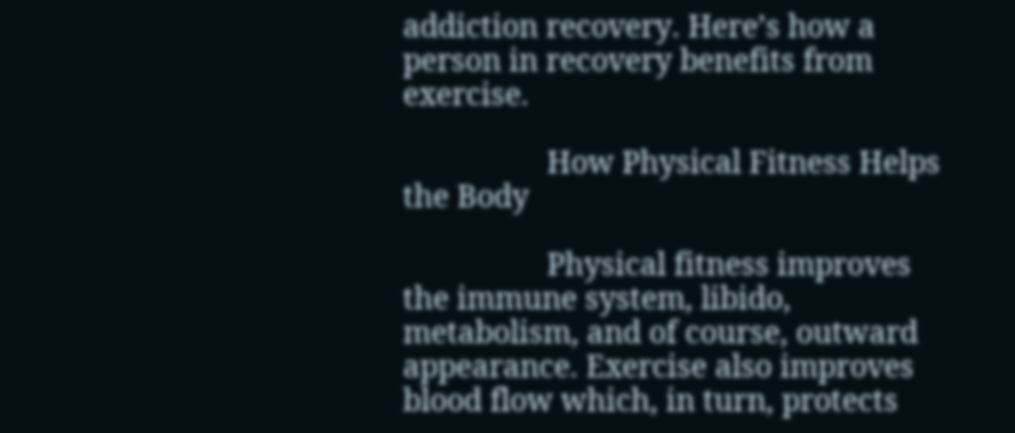addiction recovery. Here’s how a person in recovery benefits from exercise.

                  How Physical Fitness Helps the Body

                  Physical fitness improves the immune system, libido, metabolism, and of course, outward appearance. Exercise also improves blood flow which, in turn, protects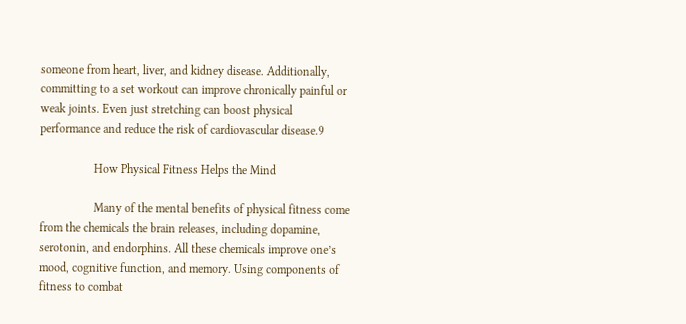someone from heart, liver, and kidney disease. Additionally, committing to a set workout can improve chronically painful or weak joints. Even just stretching can boost physical performance and reduce the risk of cardiovascular disease.9

                  How Physical Fitness Helps the Mind

                  Many of the mental benefits of physical fitness come from the chemicals the brain releases, including dopamine, serotonin, and endorphins. All these chemicals improve one’s mood, cognitive function, and memory. Using components of fitness to combat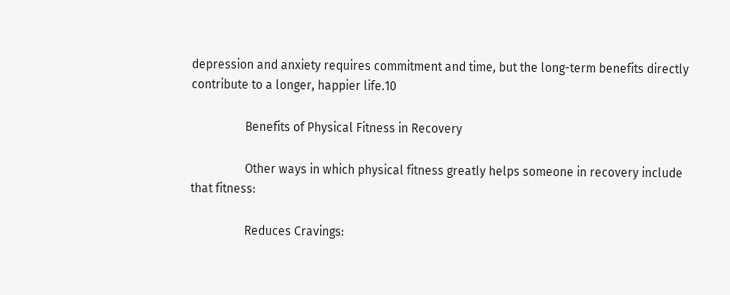depression and anxiety requires commitment and time, but the long-term benefits directly contribute to a longer, happier life.10

                  Benefits of Physical Fitness in Recovery

                  Other ways in which physical fitness greatly helps someone in recovery include that fitness:

                  Reduces Cravings: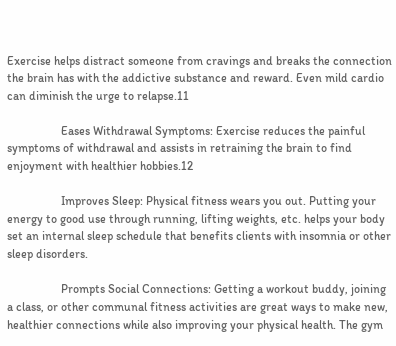Exercise helps distract someone from cravings and breaks the connection the brain has with the addictive substance and reward. Even mild cardio can diminish the urge to relapse.11

                  Eases Withdrawal Symptoms: Exercise reduces the painful symptoms of withdrawal and assists in retraining the brain to find enjoyment with healthier hobbies.12

                  Improves Sleep: Physical fitness wears you out. Putting your energy to good use through running, lifting weights, etc. helps your body set an internal sleep schedule that benefits clients with insomnia or other sleep disorders.

                  Prompts Social Connections: Getting a workout buddy, joining a class, or other communal fitness activities are great ways to make new, healthier connections while also improving your physical health. The gym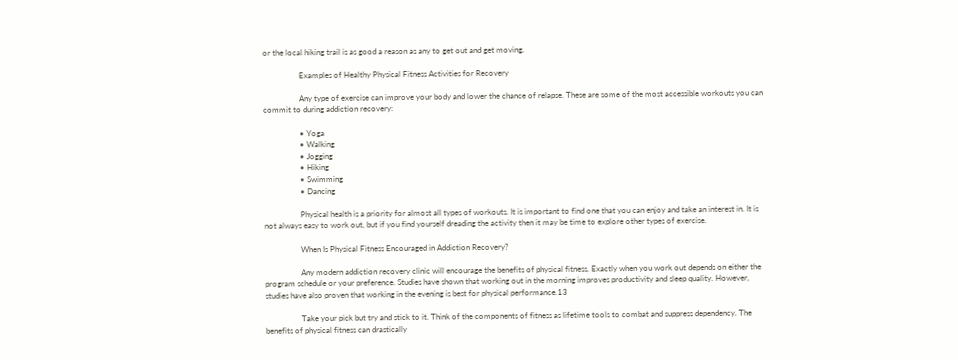or the local hiking trail is as good a reason as any to get out and get moving.

                  Examples of Healthy Physical Fitness Activities for Recovery

                  Any type of exercise can improve your body and lower the chance of relapse. These are some of the most accessible workouts you can commit to during addiction recovery:

                  • Yoga
                  • Walking
                  • Jogging
                  • Hiking
                  • Swimming
                  • Dancing

                  Physical health is a priority for almost all types of workouts. It is important to find one that you can enjoy and take an interest in. It is not always easy to work out, but if you find yourself dreading the activity then it may be time to explore other types of exercise.

                  When Is Physical Fitness Encouraged in Addiction Recovery?

                  Any modern addiction recovery clinic will encourage the benefits of physical fitness. Exactly when you work out depends on either the program schedule or your preference. Studies have shown that working out in the morning improves productivity and sleep quality. However, studies have also proven that working in the evening is best for physical performance.13

                  Take your pick but try and stick to it. Think of the components of fitness as lifetime tools to combat and suppress dependency. The benefits of physical fitness can drastically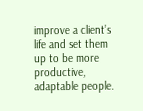improve a client’s life and set them up to be more productive, adaptable people.